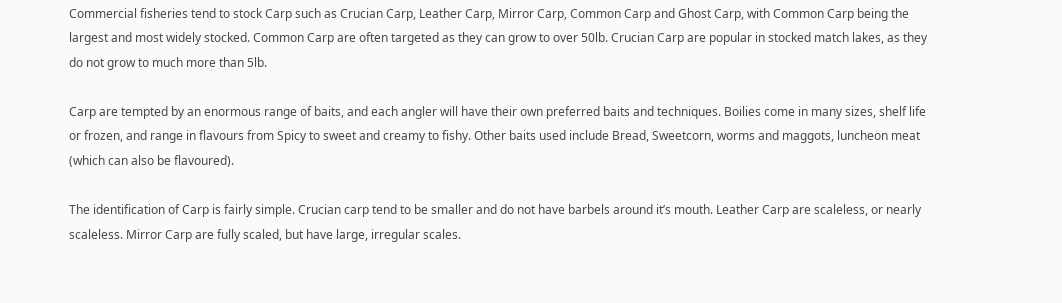Commercial fisheries tend to stock Carp such as Crucian Carp, Leather Carp, Mirror Carp, Common Carp and Ghost Carp, with Common Carp being the largest and most widely stocked. Common Carp are often targeted as they can grow to over 50lb. Crucian Carp are popular in stocked match lakes, as they do not grow to much more than 5lb.

Carp are tempted by an enormous range of baits, and each angler will have their own preferred baits and techniques. Boilies come in many sizes, shelf life or frozen, and range in flavours from Spicy to sweet and creamy to fishy. Other baits used include Bread, Sweetcorn, worms and maggots, luncheon meat (which can also be flavoured).

The identification of Carp is fairly simple. Crucian carp tend to be smaller and do not have barbels around it’s mouth. Leather Carp are scaleless, or nearly scaleless. Mirror Carp are fully scaled, but have large, irregular scales.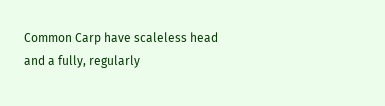Common Carp have scaleless head and a fully, regularly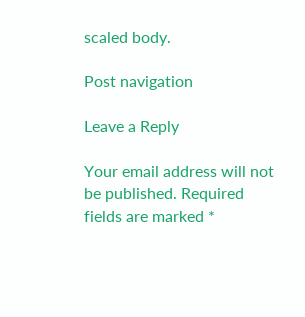scaled body.

Post navigation

Leave a Reply

Your email address will not be published. Required fields are marked *